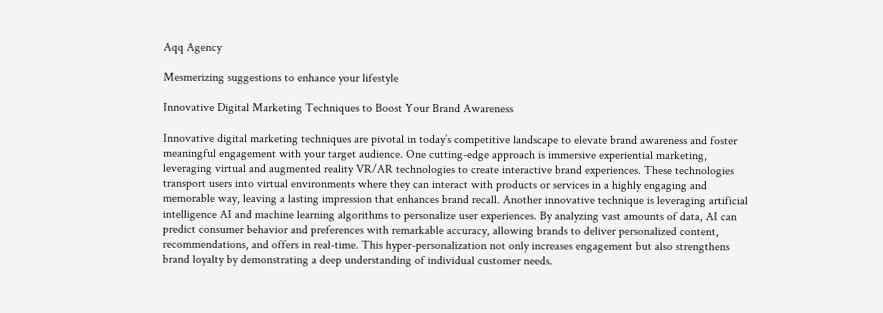Aqq Agency

Mesmerizing suggestions to enhance your lifestyle

Innovative Digital Marketing Techniques to Boost Your Brand Awareness

Innovative digital marketing techniques are pivotal in today’s competitive landscape to elevate brand awareness and foster meaningful engagement with your target audience. One cutting-edge approach is immersive experiential marketing, leveraging virtual and augmented reality VR/AR technologies to create interactive brand experiences. These technologies transport users into virtual environments where they can interact with products or services in a highly engaging and memorable way, leaving a lasting impression that enhances brand recall. Another innovative technique is leveraging artificial intelligence AI and machine learning algorithms to personalize user experiences. By analyzing vast amounts of data, AI can predict consumer behavior and preferences with remarkable accuracy, allowing brands to deliver personalized content, recommendations, and offers in real-time. This hyper-personalization not only increases engagement but also strengthens brand loyalty by demonstrating a deep understanding of individual customer needs.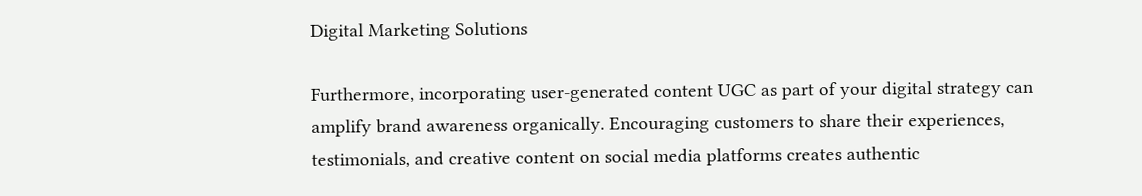Digital Marketing Solutions

Furthermore, incorporating user-generated content UGC as part of your digital strategy can amplify brand awareness organically. Encouraging customers to share their experiences, testimonials, and creative content on social media platforms creates authentic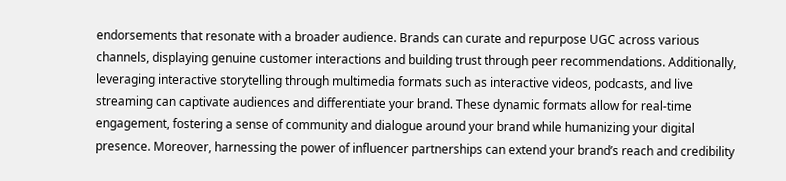endorsements that resonate with a broader audience. Brands can curate and repurpose UGC across various channels, displaying genuine customer interactions and building trust through peer recommendations. Additionally, leveraging interactive storytelling through multimedia formats such as interactive videos, podcasts, and live streaming can captivate audiences and differentiate your brand. These dynamic formats allow for real-time engagement, fostering a sense of community and dialogue around your brand while humanizing your digital presence. Moreover, harnessing the power of influencer partnerships can extend your brand’s reach and credibility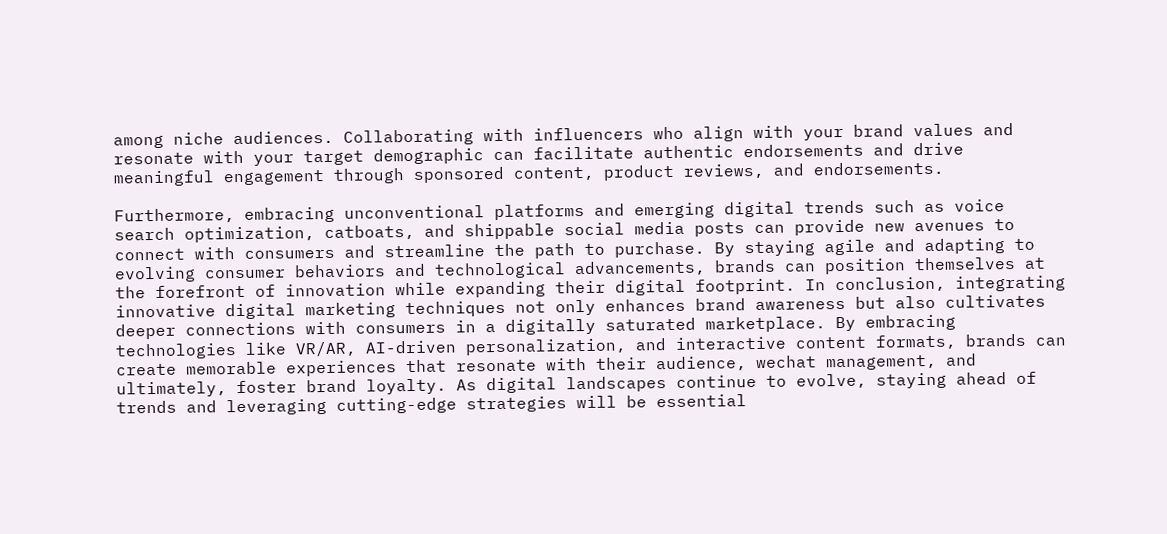among niche audiences. Collaborating with influencers who align with your brand values and resonate with your target demographic can facilitate authentic endorsements and drive meaningful engagement through sponsored content, product reviews, and endorsements.

Furthermore, embracing unconventional platforms and emerging digital trends such as voice search optimization, catboats, and shippable social media posts can provide new avenues to connect with consumers and streamline the path to purchase. By staying agile and adapting to evolving consumer behaviors and technological advancements, brands can position themselves at the forefront of innovation while expanding their digital footprint. In conclusion, integrating innovative digital marketing techniques not only enhances brand awareness but also cultivates deeper connections with consumers in a digitally saturated marketplace. By embracing technologies like VR/AR, AI-driven personalization, and interactive content formats, brands can create memorable experiences that resonate with their audience, wechat management, and ultimately, foster brand loyalty. As digital landscapes continue to evolve, staying ahead of trends and leveraging cutting-edge strategies will be essential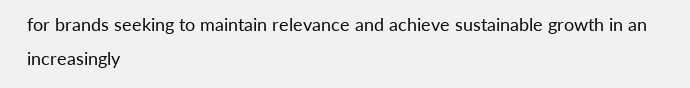for brands seeking to maintain relevance and achieve sustainable growth in an increasingly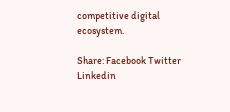competitive digital ecosystem.

Share: Facebook Twitter Linkedin